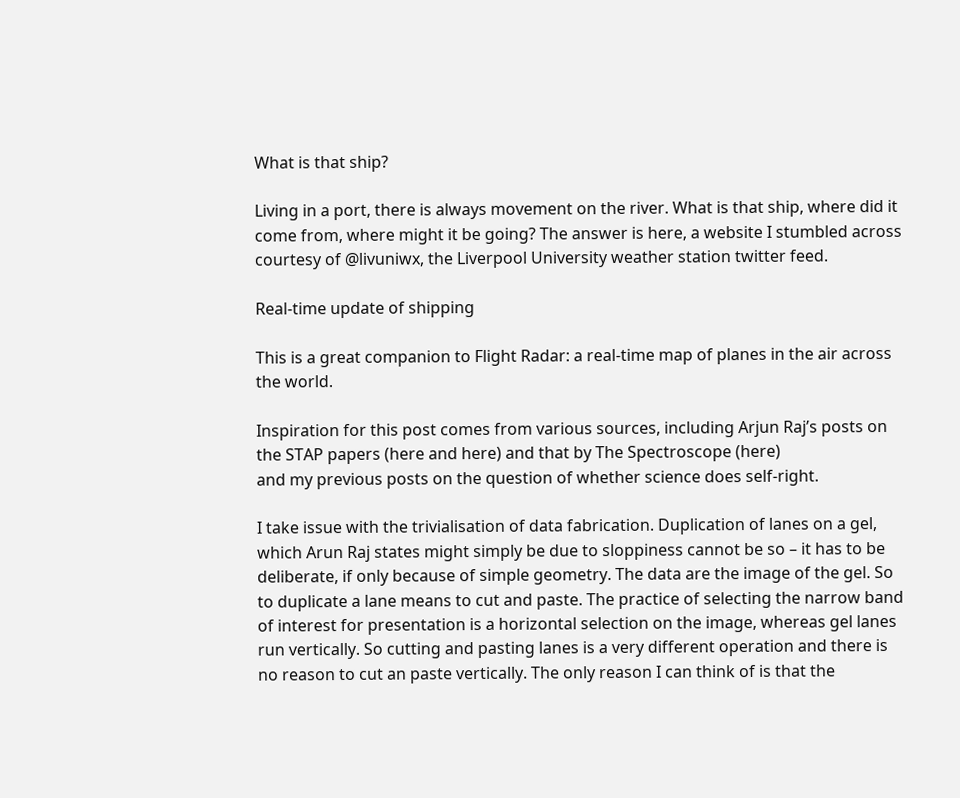What is that ship?

Living in a port, there is always movement on the river. What is that ship, where did it come from, where might it be going? The answer is here, a website I stumbled across courtesy of @livuniwx, the Liverpool University weather station twitter feed.

Real-time update of shipping

This is a great companion to Flight Radar: a real-time map of planes in the air across the world.

Inspiration for this post comes from various sources, including Arjun Raj’s posts on the STAP papers (here and here) and that by The Spectroscope (here)
and my previous posts on the question of whether science does self-right.

I take issue with the trivialisation of data fabrication. Duplication of lanes on a gel, which Arun Raj states might simply be due to sloppiness cannot be so – it has to be deliberate, if only because of simple geometry. The data are the image of the gel. So to duplicate a lane means to cut and paste. The practice of selecting the narrow band of interest for presentation is a horizontal selection on the image, whereas gel lanes run vertically. So cutting and pasting lanes is a very different operation and there is no reason to cut an paste vertically. The only reason I can think of is that the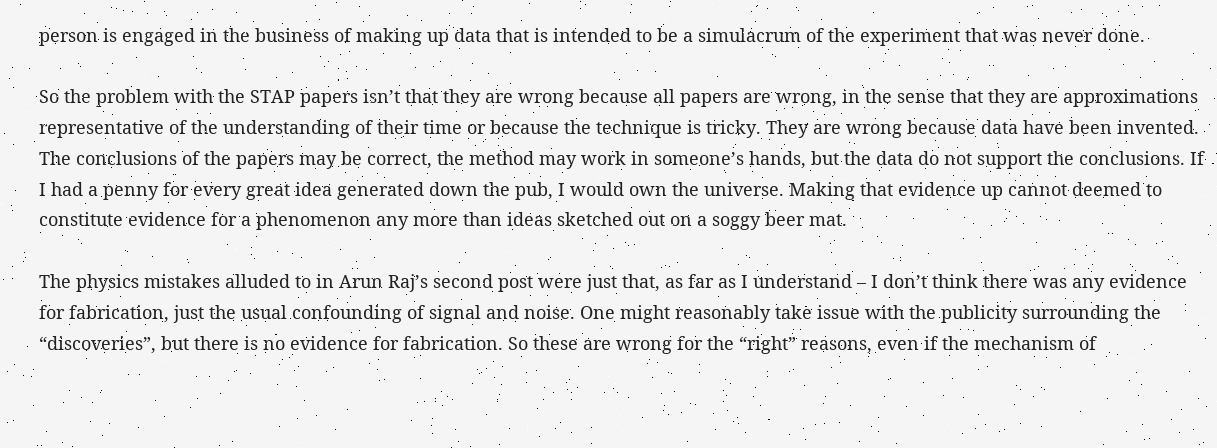person is engaged in the business of making up data that is intended to be a simulacrum of the experiment that was never done.

So the problem with the STAP papers isn’t that they are wrong because all papers are wrong, in the sense that they are approximations representative of the understanding of their time or because the technique is tricky. They are wrong because data have been invented. The conclusions of the papers may be correct, the method may work in someone’s hands, but the data do not support the conclusions. If I had a penny for every great idea generated down the pub, I would own the universe. Making that evidence up cannot deemed to constitute evidence for a phenomenon any more than ideas sketched out on a soggy beer mat.

The physics mistakes alluded to in Arun Raj’s second post were just that, as far as I understand – I don’t think there was any evidence for fabrication, just the usual confounding of signal and noise. One might reasonably take issue with the publicity surrounding the “discoveries”, but there is no evidence for fabrication. So these are wrong for the “right” reasons, even if the mechanism of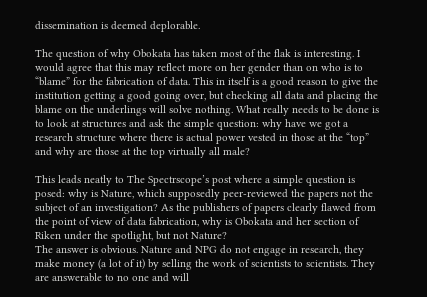dissemination is deemed deplorable.

The question of why Obokata has taken most of the flak is interesting. I would agree that this may reflect more on her gender than on who is to “blame” for the fabrication of data. This in itself is a good reason to give the institution getting a good going over, but checking all data and placing the blame on the underlings will solve nothing. What really needs to be done is to look at structures and ask the simple question: why have we got a research structure where there is actual power vested in those at the “top” and why are those at the top virtually all male?

This leads neatly to The Spectrscope’s post where a simple question is posed: why is Nature, which supposedly peer-reviewed the papers not the subject of an investigation? As the publishers of papers clearly flawed from the point of view of data fabrication, why is Obokata and her section of Riken under the spotlight, but not Nature?
The answer is obvious. Nature and NPG do not engage in research, they make money (a lot of it) by selling the work of scientists to scientists. They are answerable to no one and will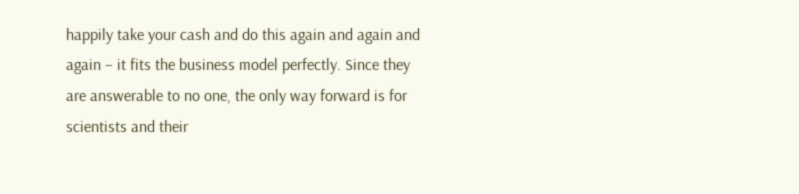happily take your cash and do this again and again and again – it fits the business model perfectly. Since they are answerable to no one, the only way forward is for scientists and their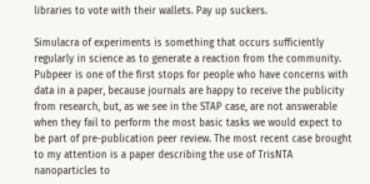libraries to vote with their wallets. Pay up suckers.

Simulacra of experiments is something that occurs sufficiently regularly in science as to generate a reaction from the community. Pubpeer is one of the first stops for people who have concerns with data in a paper, because journals are happy to receive the publicity from research, but, as we see in the STAP case, are not answerable when they fail to perform the most basic tasks we would expect to be part of pre-publication peer review. The most recent case brought to my attention is a paper describing the use of TrisNTA nanoparticles to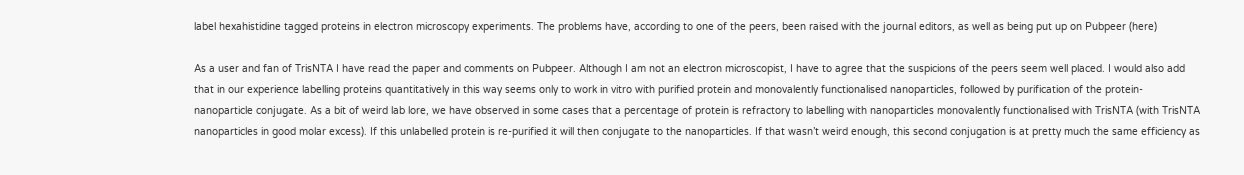label hexahistidine tagged proteins in electron microscopy experiments. The problems have, according to one of the peers, been raised with the journal editors, as well as being put up on Pubpeer (here)

As a user and fan of TrisNTA I have read the paper and comments on Pubpeer. Although I am not an electron microscopist, I have to agree that the suspicions of the peers seem well placed. I would also add that in our experience labelling proteins quantitatively in this way seems only to work in vitro with purified protein and monovalently functionalised nanoparticles, followed by purification of the protein-nanoparticle conjugate. As a bit of weird lab lore, we have observed in some cases that a percentage of protein is refractory to labelling with nanoparticles monovalently functionalised with TrisNTA (with TrisNTA nanoparticles in good molar excess). If this unlabelled protein is re-purified it will then conjugate to the nanoparticles. If that wasn’t weird enough, this second conjugation is at pretty much the same efficiency as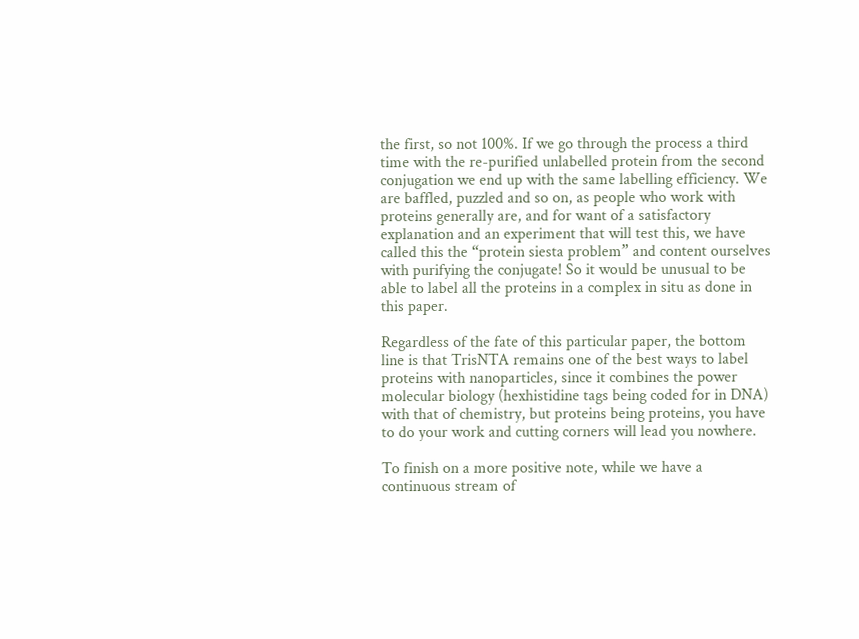the first, so not 100%. If we go through the process a third time with the re-purified unlabelled protein from the second conjugation we end up with the same labelling efficiency. We are baffled, puzzled and so on, as people who work with proteins generally are, and for want of a satisfactory explanation and an experiment that will test this, we have called this the “protein siesta problem” and content ourselves with purifying the conjugate! So it would be unusual to be able to label all the proteins in a complex in situ as done in this paper.

Regardless of the fate of this particular paper, the bottom line is that TrisNTA remains one of the best ways to label proteins with nanoparticles, since it combines the power molecular biology (hexhistidine tags being coded for in DNA) with that of chemistry, but proteins being proteins, you have to do your work and cutting corners will lead you nowhere.

To finish on a more positive note, while we have a continuous stream of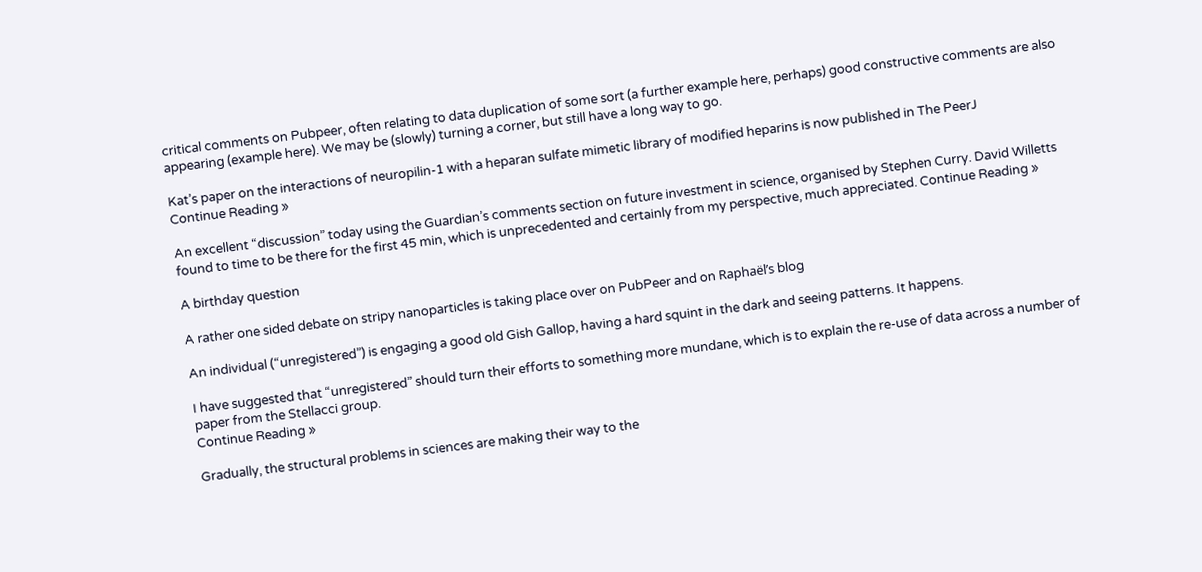critical comments on Pubpeer, often relating to data duplication of some sort (a further example here, perhaps) good constructive comments are also appearing (example here). We may be (slowly) turning a corner, but still have a long way to go.

Kat’s paper on the interactions of neuropilin-1 with a heparan sulfate mimetic library of modified heparins is now published in The PeerJ
Continue Reading »

An excellent “discussion” today using the Guardian’s comments section on future investment in science, organised by Stephen Curry. David Willetts found to time to be there for the first 45 min, which is unprecedented and certainly from my perspective, much appreciated. Continue Reading »

A birthday question

A rather one sided debate on stripy nanoparticles is taking place over on PubPeer and on Raphaël’s blog

An individual (“unregistered”) is engaging a good old Gish Gallop, having a hard squint in the dark and seeing patterns. It happens.

I have suggested that “unregistered” should turn their efforts to something more mundane, which is to explain the re-use of data across a number of paper from the Stellacci group.
Continue Reading »

Gradually, the structural problems in sciences are making their way to the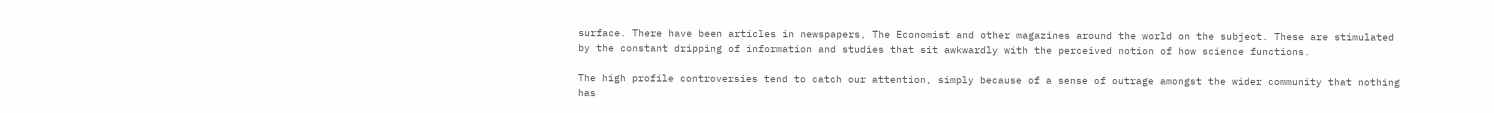surface. There have been articles in newspapers, The Economist and other magazines around the world on the subject. These are stimulated by the constant dripping of information and studies that sit awkwardly with the perceived notion of how science functions.

The high profile controversies tend to catch our attention, simply because of a sense of outrage amongst the wider community that nothing has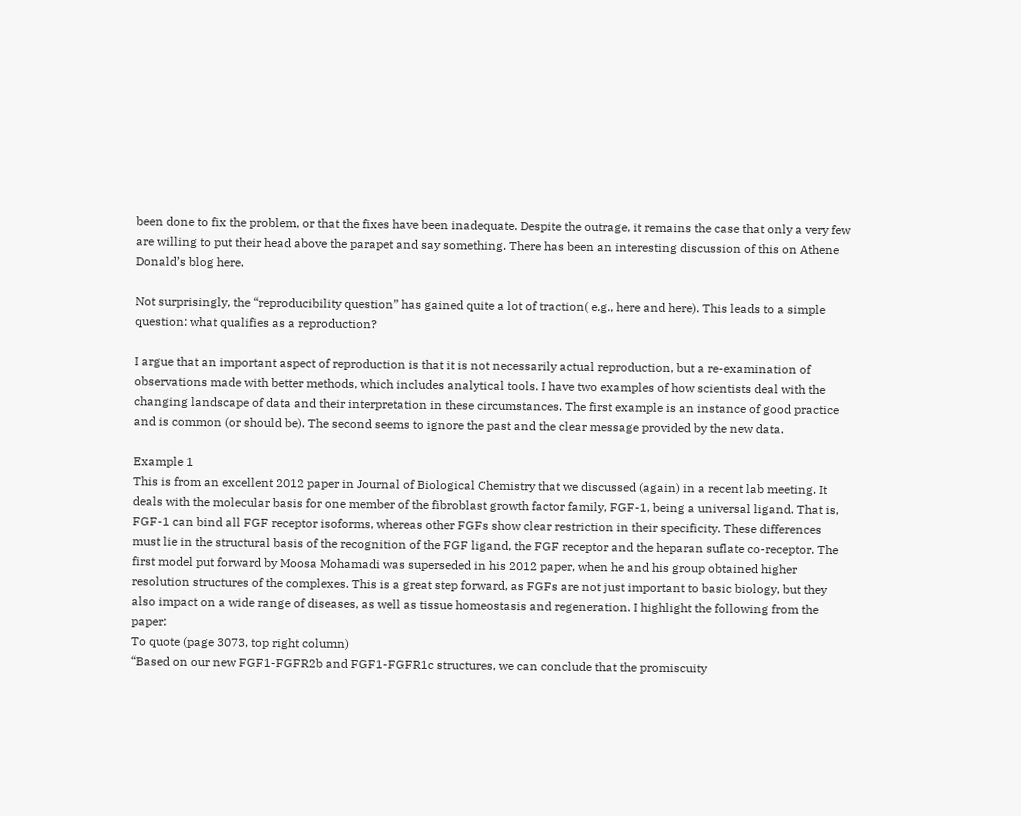been done to fix the problem, or that the fixes have been inadequate. Despite the outrage, it remains the case that only a very few are willing to put their head above the parapet and say something. There has been an interesting discussion of this on Athene Donald’s blog here.

Not surprisingly, the “reproducibility question” has gained quite a lot of traction( e.g., here and here). This leads to a simple question: what qualifies as a reproduction?

I argue that an important aspect of reproduction is that it is not necessarily actual reproduction, but a re-examination of observations made with better methods, which includes analytical tools. I have two examples of how scientists deal with the changing landscape of data and their interpretation in these circumstances. The first example is an instance of good practice and is common (or should be). The second seems to ignore the past and the clear message provided by the new data.

Example 1
This is from an excellent 2012 paper in Journal of Biological Chemistry that we discussed (again) in a recent lab meeting. It deals with the molecular basis for one member of the fibroblast growth factor family, FGF-1, being a universal ligand. That is, FGF-1 can bind all FGF receptor isoforms, whereas other FGFs show clear restriction in their specificity. These differences must lie in the structural basis of the recognition of the FGF ligand, the FGF receptor and the heparan suflate co-receptor. The first model put forward by Moosa Mohamadi was superseded in his 2012 paper, when he and his group obtained higher resolution structures of the complexes. This is a great step forward, as FGFs are not just important to basic biology, but they also impact on a wide range of diseases, as well as tissue homeostasis and regeneration. I highlight the following from the paper:
To quote (page 3073, top right column)
“Based on our new FGF1-FGFR2b and FGF1-FGFR1c structures, we can conclude that the promiscuity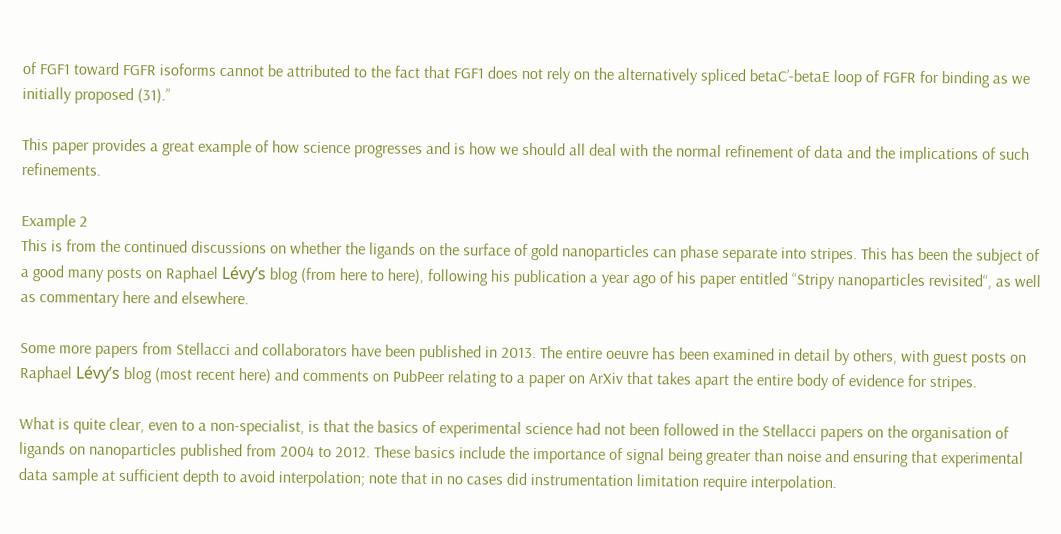of FGF1 toward FGFR isoforms cannot be attributed to the fact that FGF1 does not rely on the alternatively spliced betaC’-betaE loop of FGFR for binding as we initially proposed (31).”

This paper provides a great example of how science progresses and is how we should all deal with the normal refinement of data and the implications of such refinements.

Example 2
This is from the continued discussions on whether the ligands on the surface of gold nanoparticles can phase separate into stripes. This has been the subject of a good many posts on Raphael Lévy’s blog (from here to here), following his publication a year ago of his paper entitled “Stripy nanoparticles revisited“, as well as commentary here and elsewhere.

Some more papers from Stellacci and collaborators have been published in 2013. The entire oeuvre has been examined in detail by others, with guest posts on Raphael Lévy’s blog (most recent here) and comments on PubPeer relating to a paper on ArXiv that takes apart the entire body of evidence for stripes.

What is quite clear, even to a non-specialist, is that the basics of experimental science had not been followed in the Stellacci papers on the organisation of ligands on nanoparticles published from 2004 to 2012. These basics include the importance of signal being greater than noise and ensuring that experimental data sample at sufficient depth to avoid interpolation; note that in no cases did instrumentation limitation require interpolation.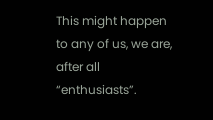This might happen to any of us, we are, after all “enthusiasts”.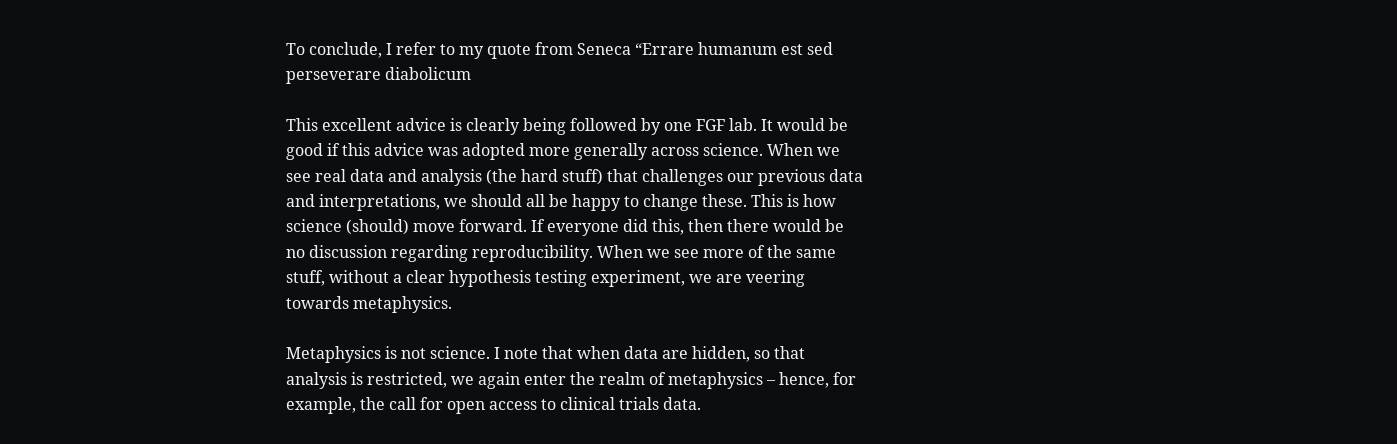To conclude, I refer to my quote from Seneca “Errare humanum est sed perseverare diabolicum

This excellent advice is clearly being followed by one FGF lab. It would be good if this advice was adopted more generally across science. When we see real data and analysis (the hard stuff) that challenges our previous data and interpretations, we should all be happy to change these. This is how science (should) move forward. If everyone did this, then there would be no discussion regarding reproducibility. When we see more of the same stuff, without a clear hypothesis testing experiment, we are veering towards metaphysics.

Metaphysics is not science. I note that when data are hidden, so that analysis is restricted, we again enter the realm of metaphysics – hence, for example, the call for open access to clinical trials data.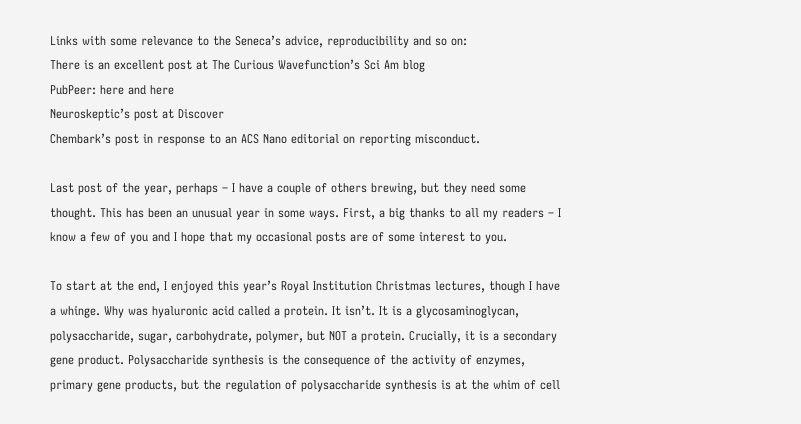Links with some relevance to the Seneca’s advice, reproducibility and so on:
There is an excellent post at The Curious Wavefunction’s Sci Am blog
PubPeer: here and here
Neuroskeptic’s post at Discover
Chembark’s post in response to an ACS Nano editorial on reporting misconduct.

Last post of the year, perhaps – I have a couple of others brewing, but they need some thought. This has been an unusual year in some ways. First, a big thanks to all my readers – I know a few of you and I hope that my occasional posts are of some interest to you.

To start at the end, I enjoyed this year’s Royal Institution Christmas lectures, though I have a whinge. Why was hyaluronic acid called a protein. It isn’t. It is a glycosaminoglycan, polysaccharide, sugar, carbohydrate, polymer, but NOT a protein. Crucially, it is a secondary gene product. Polysaccharide synthesis is the consequence of the activity of enzymes, primary gene products, but the regulation of polysaccharide synthesis is at the whim of cell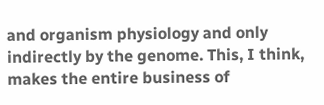and organism physiology and only indirectly by the genome. This, I think, makes the entire business of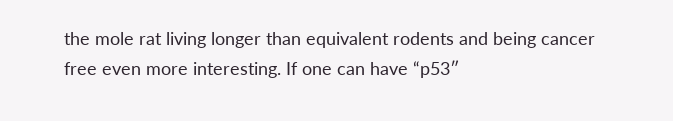the mole rat living longer than equivalent rodents and being cancer free even more interesting. If one can have “p53″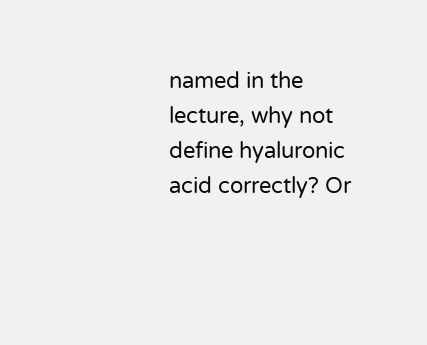named in the lecture, why not define hyaluronic acid correctly? Or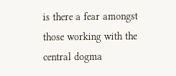is there a fear amongst those working with the central dogma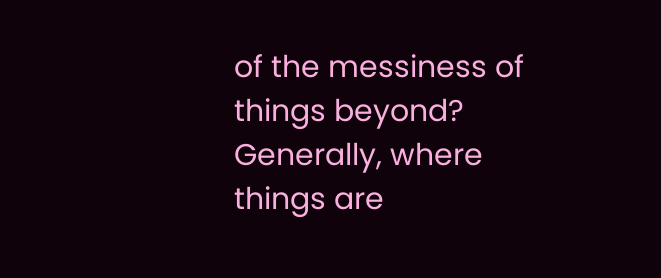of the messiness of things beyond? Generally, where things are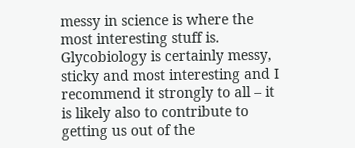messy in science is where the most interesting stuff is. Glycobiology is certainly messy, sticky and most interesting and I recommend it strongly to all – it is likely also to contribute to getting us out of the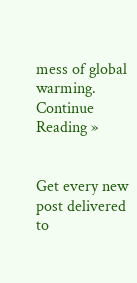mess of global warming. Continue Reading »


Get every new post delivered to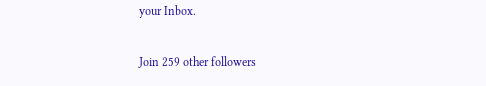your Inbox.

Join 259 other followers